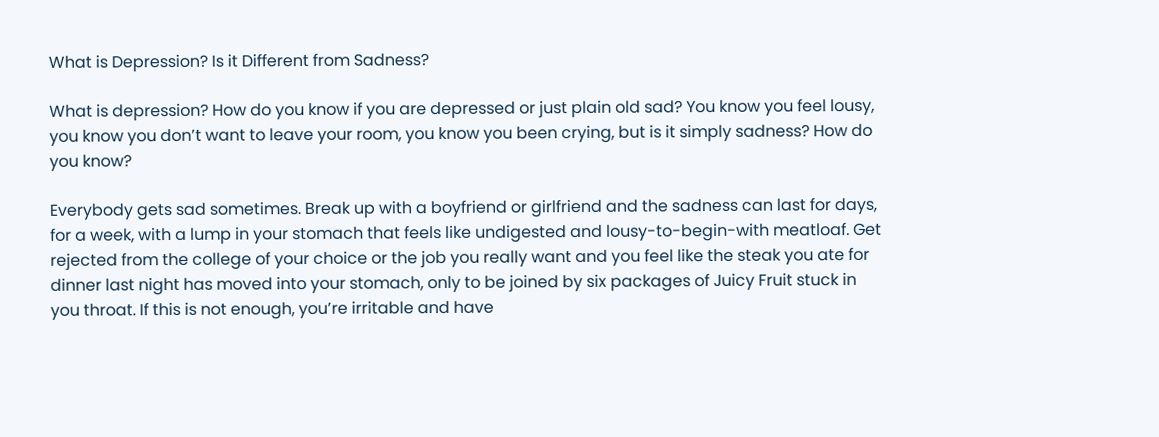What is Depression? Is it Different from Sadness?

What is depression? How do you know if you are depressed or just plain old sad? You know you feel lousy, you know you don’t want to leave your room, you know you been crying, but is it simply sadness? How do you know?

Everybody gets sad sometimes. Break up with a boyfriend or girlfriend and the sadness can last for days, for a week, with a lump in your stomach that feels like undigested and lousy-to-begin-with meatloaf. Get rejected from the college of your choice or the job you really want and you feel like the steak you ate for dinner last night has moved into your stomach, only to be joined by six packages of Juicy Fruit stuck in you throat. If this is not enough, you’re irritable and have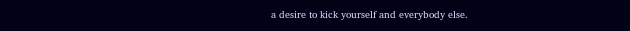a desire to kick yourself and everybody else.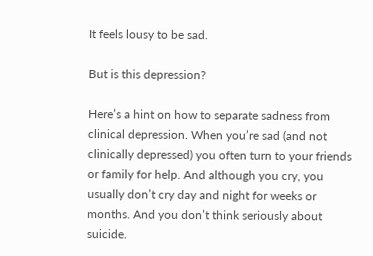It feels lousy to be sad.

But is this depression?

Here’s a hint on how to separate sadness from clinical depression. When you’re sad (and not clinically depressed) you often turn to your friends or family for help. And although you cry, you usually don’t cry day and night for weeks or months. And you don’t think seriously about suicide.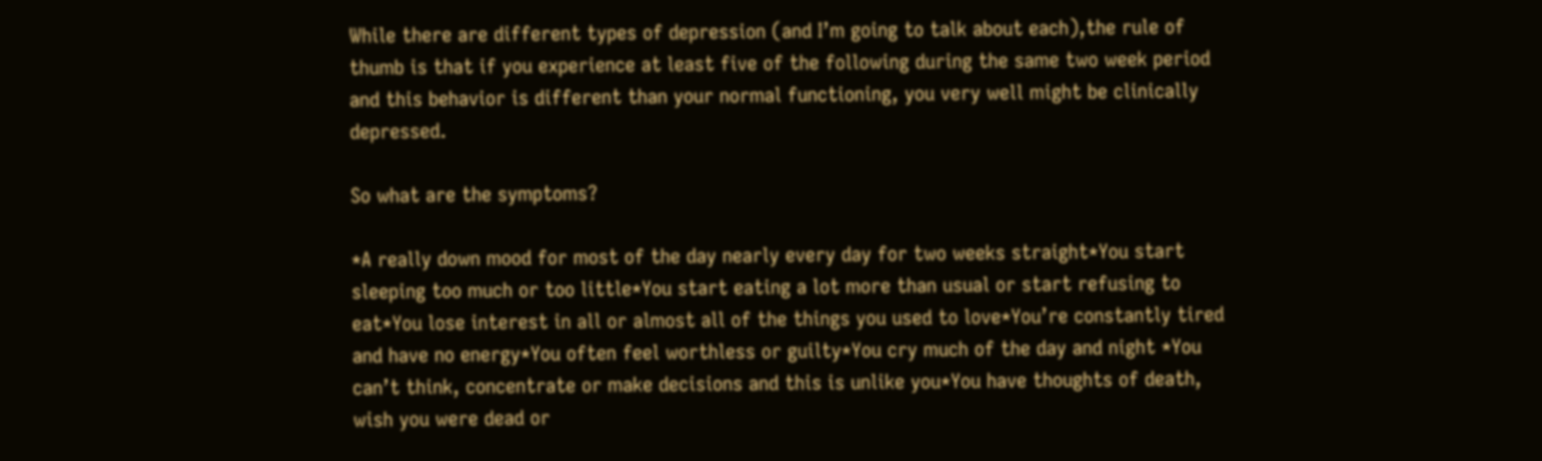While there are different types of depression (and I’m going to talk about each),the rule of thumb is that if you experience at least five of the following during the same two week period and this behavior is different than your normal functioning, you very well might be clinically depressed.

So what are the symptoms?

*A really down mood for most of the day nearly every day for two weeks straight*You start sleeping too much or too little*You start eating a lot more than usual or start refusing to eat*You lose interest in all or almost all of the things you used to love*You’re constantly tired and have no energy*You often feel worthless or guilty*You cry much of the day and night *You can’t think, concentrate or make decisions and this is unlike you*You have thoughts of death, wish you were dead or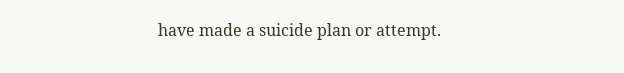have made a suicide plan or attempt.